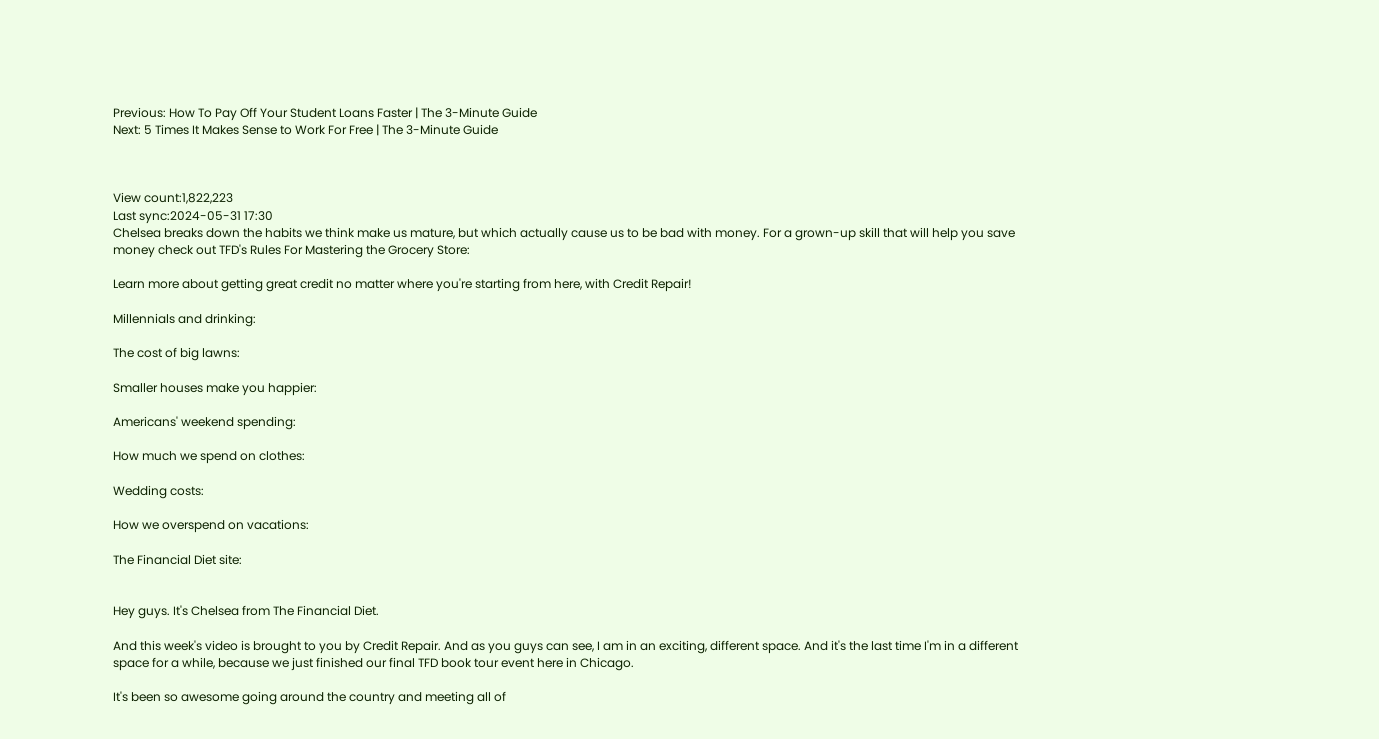Previous: How To Pay Off Your Student Loans Faster | The 3-Minute Guide
Next: 5 Times It Makes Sense to Work For Free | The 3-Minute Guide



View count:1,822,223
Last sync:2024-05-31 17:30
Chelsea breaks down the habits we think make us mature, but which actually cause us to be bad with money. For a grown-up skill that will help you save money check out TFD's Rules For Mastering the Grocery Store:

Learn more about getting great credit no matter where you're starting from here, with Credit Repair!

Millennials and drinking:

The cost of big lawns:

Smaller houses make you happier:

Americans' weekend spending:

How much we spend on clothes:

Wedding costs:

How we overspend on vacations:

The Financial Diet site:


Hey guys. It's Chelsea from The Financial Diet.

And this week's video is brought to you by Credit Repair. And as you guys can see, I am in an exciting, different space. And it's the last time I'm in a different space for a while, because we just finished our final TFD book tour event here in Chicago.

It's been so awesome going around the country and meeting all of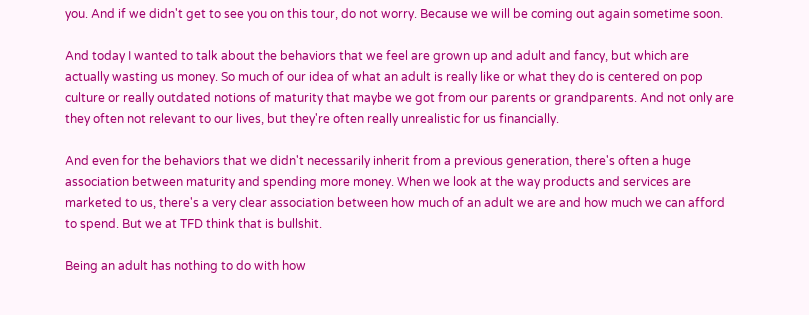you. And if we didn't get to see you on this tour, do not worry. Because we will be coming out again sometime soon.

And today I wanted to talk about the behaviors that we feel are grown up and adult and fancy, but which are actually wasting us money. So much of our idea of what an adult is really like or what they do is centered on pop culture or really outdated notions of maturity that maybe we got from our parents or grandparents. And not only are they often not relevant to our lives, but they're often really unrealistic for us financially.

And even for the behaviors that we didn't necessarily inherit from a previous generation, there's often a huge association between maturity and spending more money. When we look at the way products and services are marketed to us, there's a very clear association between how much of an adult we are and how much we can afford to spend. But we at TFD think that is bullshit.

Being an adult has nothing to do with how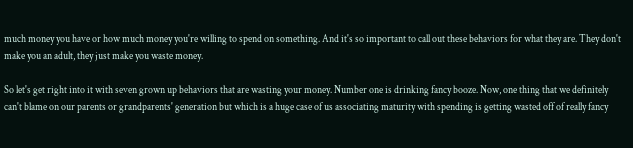much money you have or how much money you're willing to spend on something. And it's so important to call out these behaviors for what they are. They don't make you an adult, they just make you waste money.

So let's get right into it with seven grown up behaviors that are wasting your money. Number one is drinking fancy booze. Now, one thing that we definitely can't blame on our parents or grandparents' generation but which is a huge case of us associating maturity with spending is getting wasted off of really fancy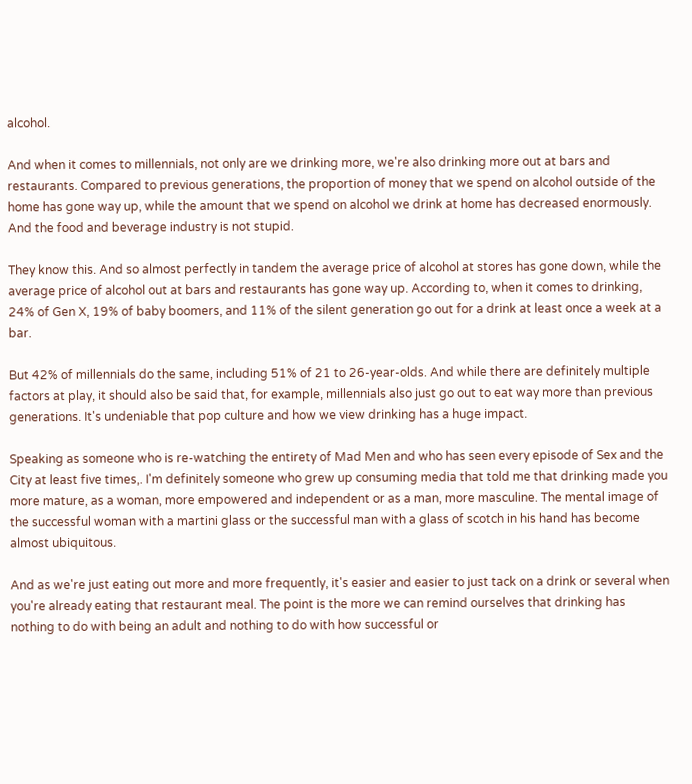alcohol.

And when it comes to millennials, not only are we drinking more, we're also drinking more out at bars and restaurants. Compared to previous generations, the proportion of money that we spend on alcohol outside of the home has gone way up, while the amount that we spend on alcohol we drink at home has decreased enormously. And the food and beverage industry is not stupid.

They know this. And so almost perfectly in tandem the average price of alcohol at stores has gone down, while the average price of alcohol out at bars and restaurants has gone way up. According to, when it comes to drinking, 24% of Gen X, 19% of baby boomers, and 11% of the silent generation go out for a drink at least once a week at a bar.

But 42% of millennials do the same, including 51% of 21 to 26-year-olds. And while there are definitely multiple factors at play, it should also be said that, for example, millennials also just go out to eat way more than previous generations. It's undeniable that pop culture and how we view drinking has a huge impact.

Speaking as someone who is re-watching the entirety of Mad Men and who has seen every episode of Sex and the City at least five times,. I'm definitely someone who grew up consuming media that told me that drinking made you more mature, as a woman, more empowered and independent or as a man, more masculine. The mental image of the successful woman with a martini glass or the successful man with a glass of scotch in his hand has become almost ubiquitous.

And as we're just eating out more and more frequently, it's easier and easier to just tack on a drink or several when you're already eating that restaurant meal. The point is the more we can remind ourselves that drinking has nothing to do with being an adult and nothing to do with how successful or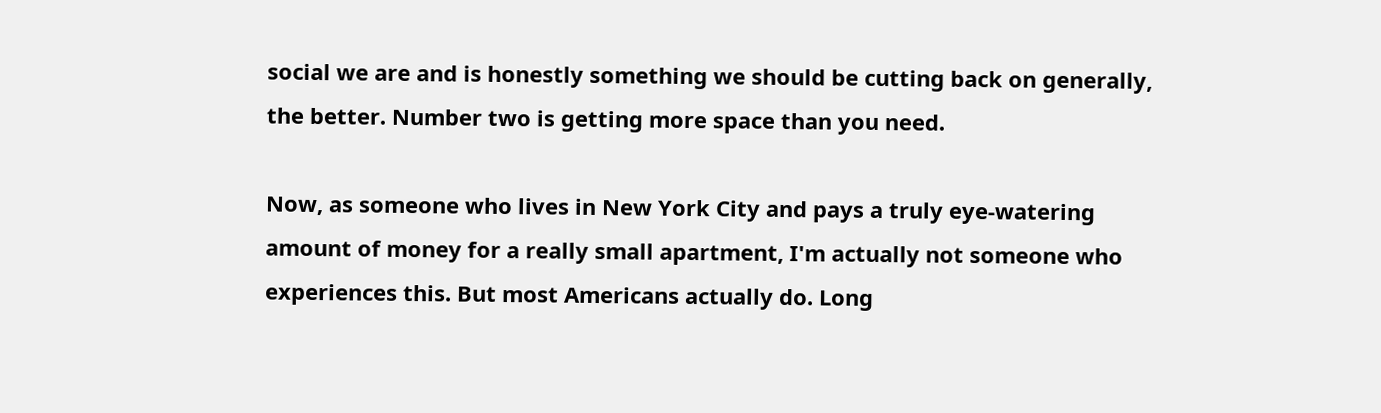social we are and is honestly something we should be cutting back on generally, the better. Number two is getting more space than you need.

Now, as someone who lives in New York City and pays a truly eye-watering amount of money for a really small apartment, I'm actually not someone who experiences this. But most Americans actually do. Long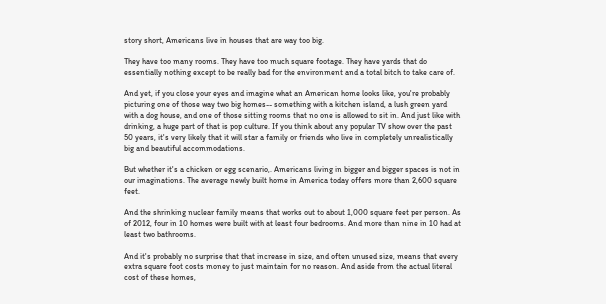story short, Americans live in houses that are way too big.

They have too many rooms. They have too much square footage. They have yards that do essentially nothing except to be really bad for the environment and a total bitch to take care of.

And yet, if you close your eyes and imagine what an American home looks like, you're probably picturing one of those way two big homes-- something with a kitchen island, a lush green yard with a dog house, and one of those sitting rooms that no one is allowed to sit in. And just like with drinking, a huge part of that is pop culture. If you think about any popular TV show over the past 50 years, it's very likely that it will star a family or friends who live in completely unrealistically big and beautiful accommodations.

But whether it's a chicken or egg scenario,. Americans living in bigger and bigger spaces is not in our imaginations. The average newly built home in America today offers more than 2,600 square feet.

And the shrinking nuclear family means that works out to about 1,000 square feet per person. As of 2012, four in 10 homes were built with at least four bedrooms. And more than nine in 10 had at least two bathrooms.

And it's probably no surprise that that increase in size, and often unused size, means that every extra square foot costs money to just maintain for no reason. And aside from the actual literal cost of these homes,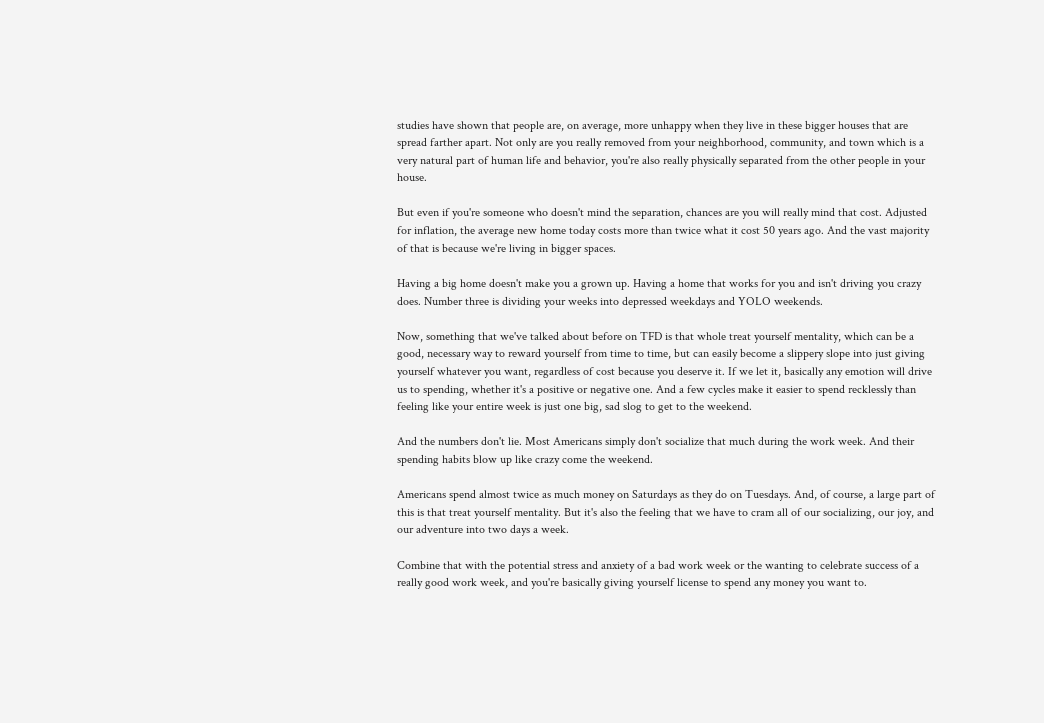studies have shown that people are, on average, more unhappy when they live in these bigger houses that are spread farther apart. Not only are you really removed from your neighborhood, community, and town which is a very natural part of human life and behavior, you're also really physically separated from the other people in your house.

But even if you're someone who doesn't mind the separation, chances are you will really mind that cost. Adjusted for inflation, the average new home today costs more than twice what it cost 50 years ago. And the vast majority of that is because we're living in bigger spaces.

Having a big home doesn't make you a grown up. Having a home that works for you and isn't driving you crazy does. Number three is dividing your weeks into depressed weekdays and YOLO weekends.

Now, something that we've talked about before on TFD is that whole treat yourself mentality, which can be a good, necessary way to reward yourself from time to time, but can easily become a slippery slope into just giving yourself whatever you want, regardless of cost because you deserve it. If we let it, basically any emotion will drive us to spending, whether it's a positive or negative one. And a few cycles make it easier to spend recklessly than feeling like your entire week is just one big, sad slog to get to the weekend.

And the numbers don't lie. Most Americans simply don't socialize that much during the work week. And their spending habits blow up like crazy come the weekend.

Americans spend almost twice as much money on Saturdays as they do on Tuesdays. And, of course, a large part of this is that treat yourself mentality. But it's also the feeling that we have to cram all of our socializing, our joy, and our adventure into two days a week.

Combine that with the potential stress and anxiety of a bad work week or the wanting to celebrate success of a really good work week, and you're basically giving yourself license to spend any money you want to.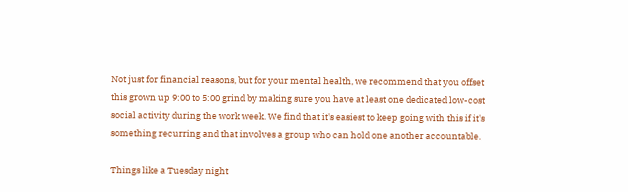Not just for financial reasons, but for your mental health, we recommend that you offset this grown up 9:00 to 5:00 grind by making sure you have at least one dedicated low-cost social activity during the work week. We find that it's easiest to keep going with this if it's something recurring and that involves a group who can hold one another accountable.

Things like a Tuesday night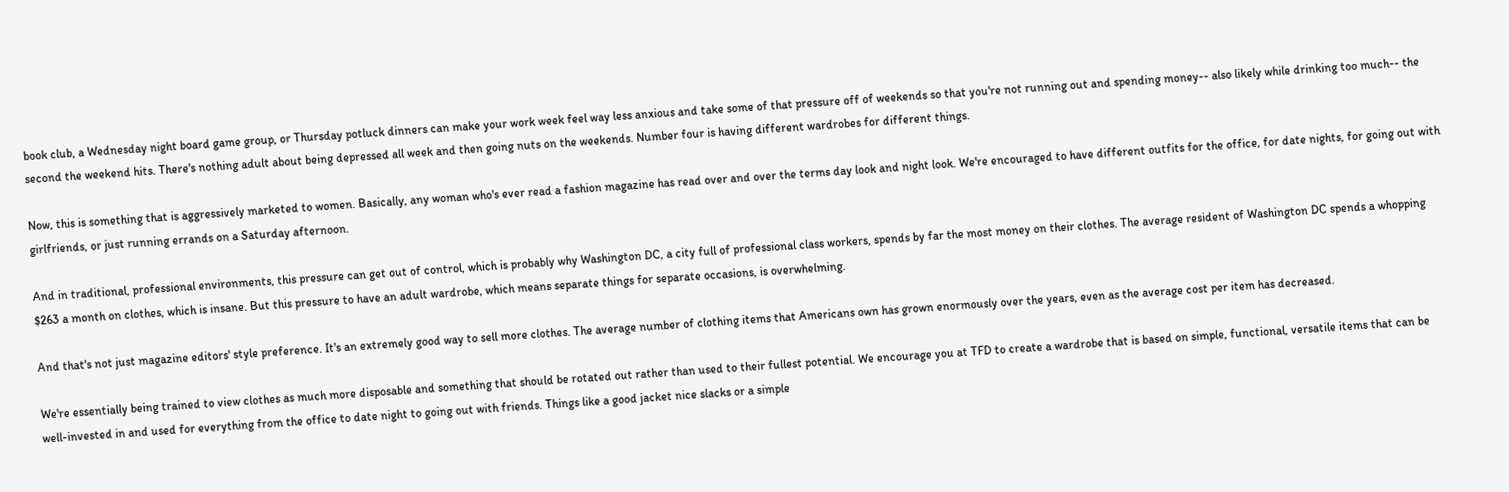book club, a Wednesday night board game group, or Thursday potluck dinners can make your work week feel way less anxious and take some of that pressure off of weekends so that you're not running out and spending money-- also likely while drinking too much-- the second the weekend hits. There's nothing adult about being depressed all week and then going nuts on the weekends. Number four is having different wardrobes for different things.

Now, this is something that is aggressively marketed to women. Basically, any woman who's ever read a fashion magazine has read over and over the terms day look and night look. We're encouraged to have different outfits for the office, for date nights, for going out with girlfriends, or just running errands on a Saturday afternoon.

And in traditional, professional environments, this pressure can get out of control, which is probably why Washington DC, a city full of professional class workers, spends by far the most money on their clothes. The average resident of Washington DC spends a whopping $263 a month on clothes, which is insane. But this pressure to have an adult wardrobe, which means separate things for separate occasions, is overwhelming.

And that's not just magazine editors' style preference. It's an extremely good way to sell more clothes. The average number of clothing items that Americans own has grown enormously over the years, even as the average cost per item has decreased.

We're essentially being trained to view clothes as much more disposable and something that should be rotated out rather than used to their fullest potential. We encourage you at TFD to create a wardrobe that is based on simple, functional, versatile items that can be well-invested in and used for everything from the office to date night to going out with friends. Things like a good jacket nice slacks or a simple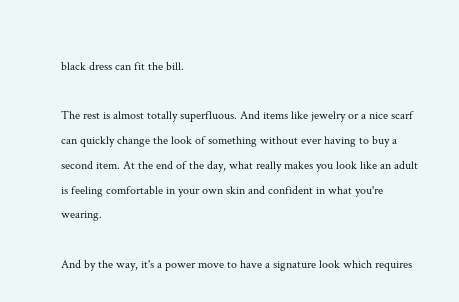black dress can fit the bill.

The rest is almost totally superfluous. And items like jewelry or a nice scarf can quickly change the look of something without ever having to buy a second item. At the end of the day, what really makes you look like an adult is feeling comfortable in your own skin and confident in what you're wearing.

And by the way, it's a power move to have a signature look which requires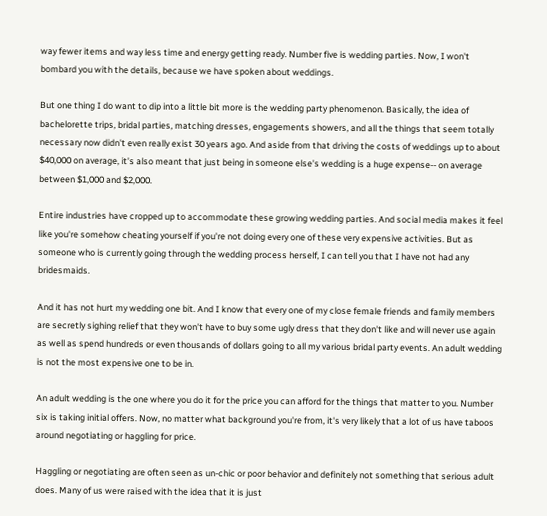way fewer items and way less time and energy getting ready. Number five is wedding parties. Now, I won't bombard you with the details, because we have spoken about weddings.

But one thing I do want to dip into a little bit more is the wedding party phenomenon. Basically, the idea of bachelorette trips, bridal parties, matching dresses, engagements showers, and all the things that seem totally necessary now didn't even really exist 30 years ago. And aside from that driving the costs of weddings up to about $40,000 on average, it's also meant that just being in someone else's wedding is a huge expense-- on average between $1,000 and $2,000.

Entire industries have cropped up to accommodate these growing wedding parties. And social media makes it feel like you're somehow cheating yourself if you're not doing every one of these very expensive activities. But as someone who is currently going through the wedding process herself, I can tell you that I have not had any bridesmaids.

And it has not hurt my wedding one bit. And I know that every one of my close female friends and family members are secretly sighing relief that they won't have to buy some ugly dress that they don't like and will never use again as well as spend hundreds or even thousands of dollars going to all my various bridal party events. An adult wedding is not the most expensive one to be in.

An adult wedding is the one where you do it for the price you can afford for the things that matter to you. Number six is taking initial offers. Now, no matter what background you're from, it's very likely that a lot of us have taboos around negotiating or haggling for price.

Haggling or negotiating are often seen as un-chic or poor behavior and definitely not something that serious adult does. Many of us were raised with the idea that it is just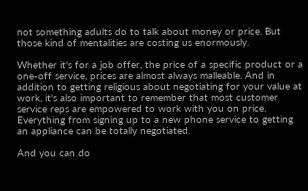not something adults do to talk about money or price. But those kind of mentalities are costing us enormously.

Whether it's for a job offer, the price of a specific product or a one-off service, prices are almost always malleable. And in addition to getting religious about negotiating for your value at work, it's also important to remember that most customer service reps are empowered to work with you on price. Everything from signing up to a new phone service to getting an appliance can be totally negotiated.

And you can do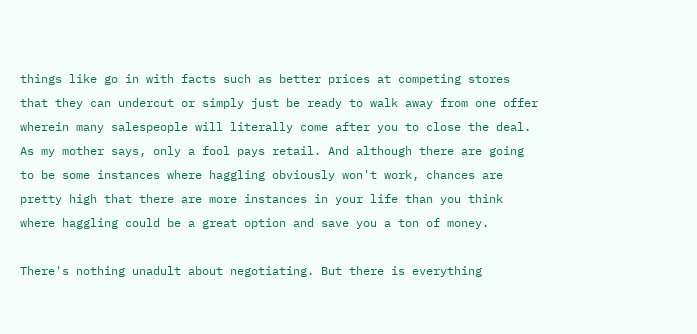things like go in with facts such as better prices at competing stores that they can undercut or simply just be ready to walk away from one offer wherein many salespeople will literally come after you to close the deal. As my mother says, only a fool pays retail. And although there are going to be some instances where haggling obviously won't work, chances are pretty high that there are more instances in your life than you think where haggling could be a great option and save you a ton of money.

There's nothing unadult about negotiating. But there is everything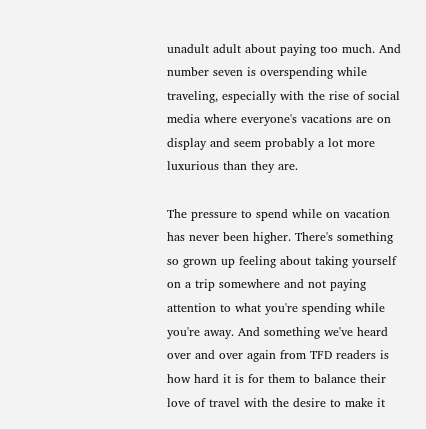unadult adult about paying too much. And number seven is overspending while traveling, especially with the rise of social media where everyone's vacations are on display and seem probably a lot more luxurious than they are.

The pressure to spend while on vacation has never been higher. There's something so grown up feeling about taking yourself on a trip somewhere and not paying attention to what you're spending while you're away. And something we've heard over and over again from TFD readers is how hard it is for them to balance their love of travel with the desire to make it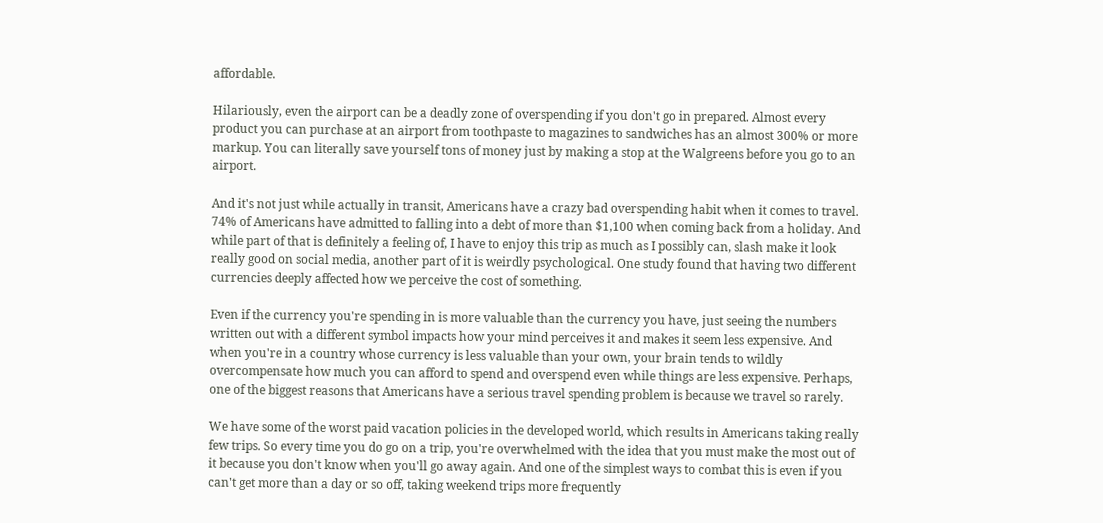affordable.

Hilariously, even the airport can be a deadly zone of overspending if you don't go in prepared. Almost every product you can purchase at an airport from toothpaste to magazines to sandwiches has an almost 300% or more markup. You can literally save yourself tons of money just by making a stop at the Walgreens before you go to an airport.

And it's not just while actually in transit, Americans have a crazy bad overspending habit when it comes to travel. 74% of Americans have admitted to falling into a debt of more than $1,100 when coming back from a holiday. And while part of that is definitely a feeling of, I have to enjoy this trip as much as I possibly can, slash make it look really good on social media, another part of it is weirdly psychological. One study found that having two different currencies deeply affected how we perceive the cost of something.

Even if the currency you're spending in is more valuable than the currency you have, just seeing the numbers written out with a different symbol impacts how your mind perceives it and makes it seem less expensive. And when you're in a country whose currency is less valuable than your own, your brain tends to wildly overcompensate how much you can afford to spend and overspend even while things are less expensive. Perhaps, one of the biggest reasons that Americans have a serious travel spending problem is because we travel so rarely.

We have some of the worst paid vacation policies in the developed world, which results in Americans taking really few trips. So every time you do go on a trip, you're overwhelmed with the idea that you must make the most out of it because you don't know when you'll go away again. And one of the simplest ways to combat this is even if you can't get more than a day or so off, taking weekend trips more frequently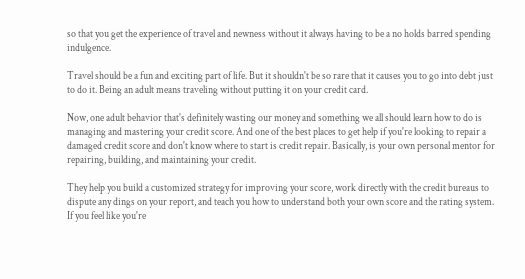so that you get the experience of travel and newness without it always having to be a no holds barred spending indulgence.

Travel should be a fun and exciting part of life. But it shouldn't be so rare that it causes you to go into debt just to do it. Being an adult means traveling without putting it on your credit card.

Now, one adult behavior that's definitely wasting our money and something we all should learn how to do is managing and mastering your credit score. And one of the best places to get help if you're looking to repair a damaged credit score and don't know where to start is credit repair. Basically, is your own personal mentor for repairing, building, and maintaining your credit.

They help you build a customized strategy for improving your score, work directly with the credit bureaus to dispute any dings on your report, and teach you how to understand both your own score and the rating system. If you feel like you're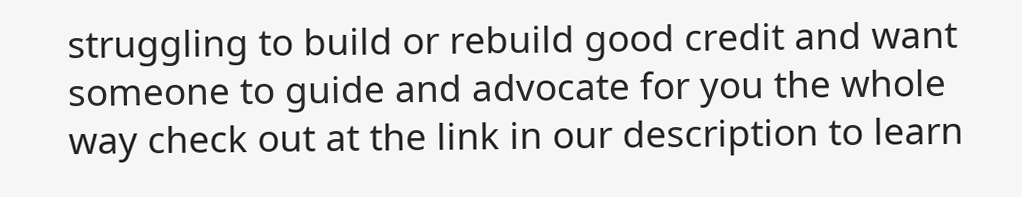struggling to build or rebuild good credit and want someone to guide and advocate for you the whole way check out at the link in our description to learn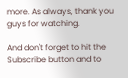more. As always, thank you guys for watching.

And don't forget to hit the Subscribe button and to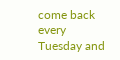come back every Tuesday and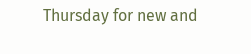Thursday for new and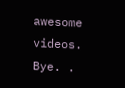awesome videos. Bye. .